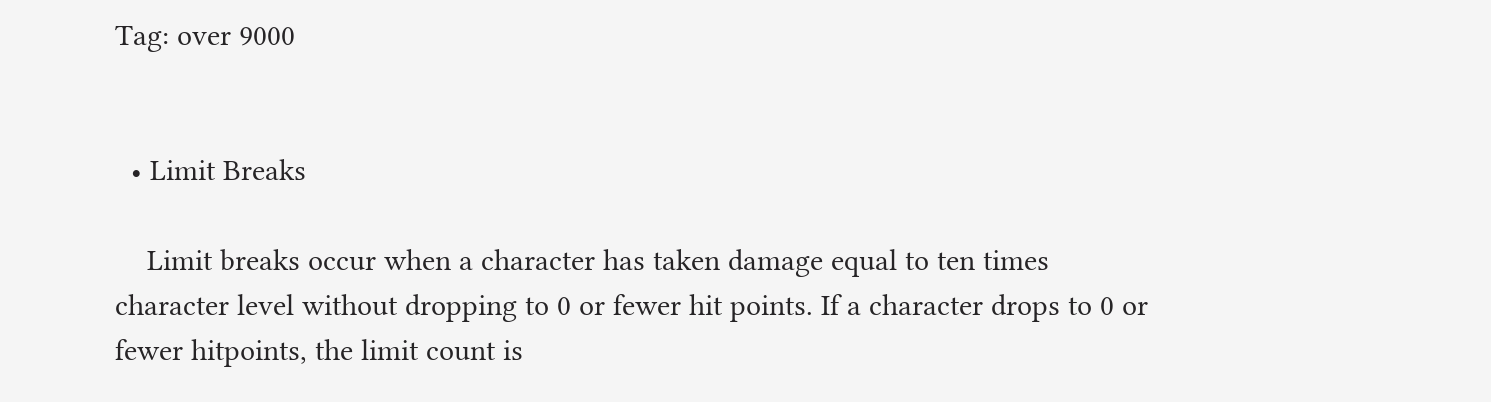Tag: over 9000


  • Limit Breaks

    Limit breaks occur when a character has taken damage equal to ten times character level without dropping to 0 or fewer hit points. If a character drops to 0 or fewer hitpoints, the limit count is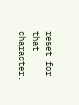reset for that character.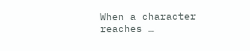When a character reaches …